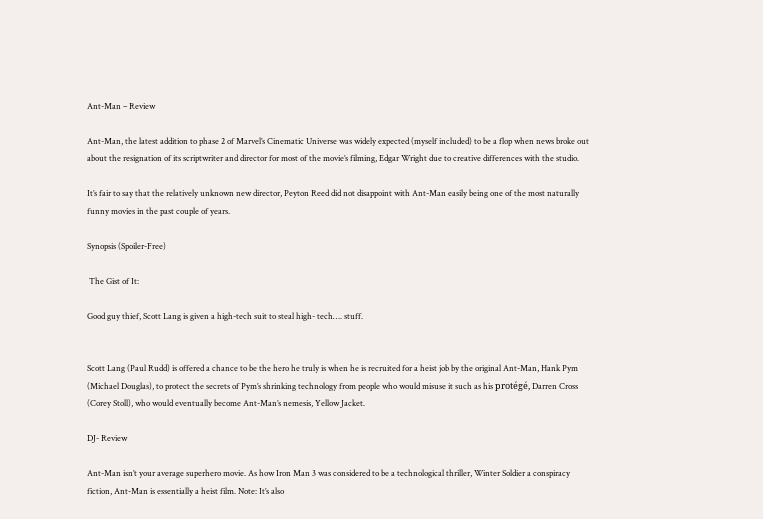Ant-Man – Review

Ant-Man, the latest addition to phase 2 of Marvel’s Cinematic Universe was widely expected (myself included) to be a flop when news broke out about the resignation of its scriptwriter and director for most of the movie’s filming, Edgar Wright due to creative differences with the studio.

It’s fair to say that the relatively unknown new director, Peyton Reed did not disappoint with Ant-Man easily being one of the most naturally funny movies in the past couple of years.

Synopsis (Spoiler-Free)

 The Gist of It:

Good guy thief, Scott Lang is given a high-tech suit to steal high- tech…. stuff.


Scott Lang (Paul Rudd) is offered a chance to be the hero he truly is when he is recruited for a heist job by the original Ant-Man, Hank Pym (Michael Douglas), to protect the secrets of Pym’s shrinking technology from people who would misuse it such as his protégé, Darren Cross (Corey Stoll), who would eventually become Ant-Man’s nemesis, Yellow Jacket.

DJ- Review

Ant-Man isn’t your average superhero movie. As how Iron Man 3 was considered to be a technological thriller, Winter Soldier a conspiracy fiction, Ant-Man is essentially a heist film. Note: It’s also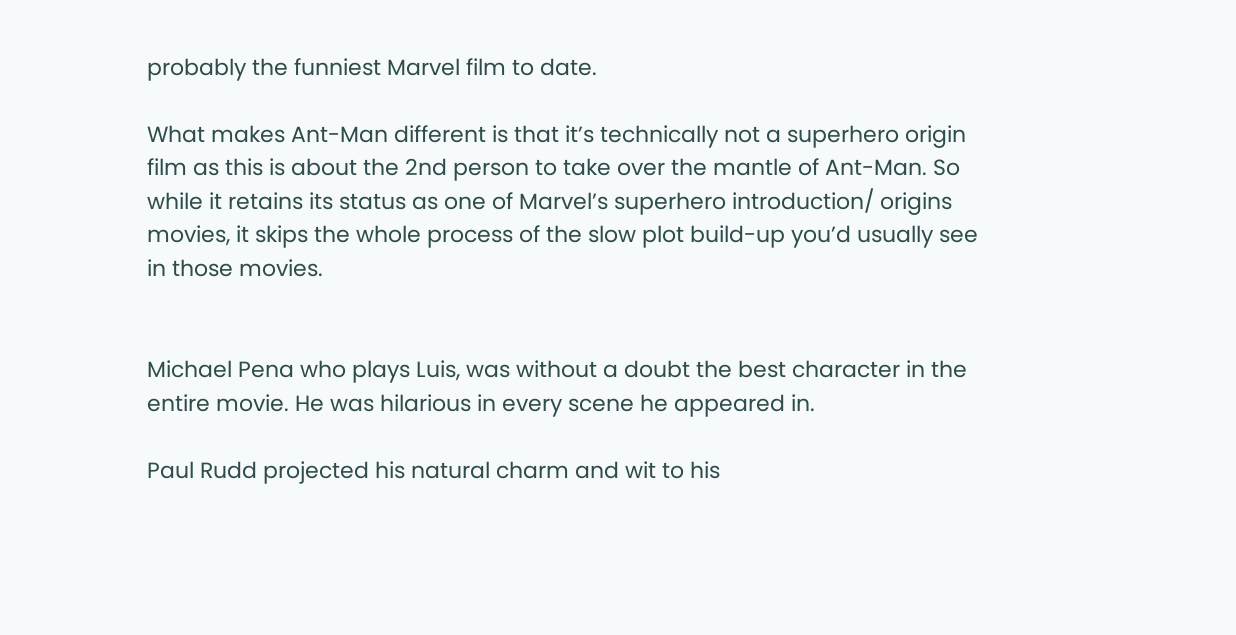probably the funniest Marvel film to date.

What makes Ant-Man different is that it’s technically not a superhero origin film as this is about the 2nd person to take over the mantle of Ant-Man. So while it retains its status as one of Marvel’s superhero introduction/ origins movies, it skips the whole process of the slow plot build-up you’d usually see in those movies.


Michael Pena who plays Luis, was without a doubt the best character in the entire movie. He was hilarious in every scene he appeared in.

Paul Rudd projected his natural charm and wit to his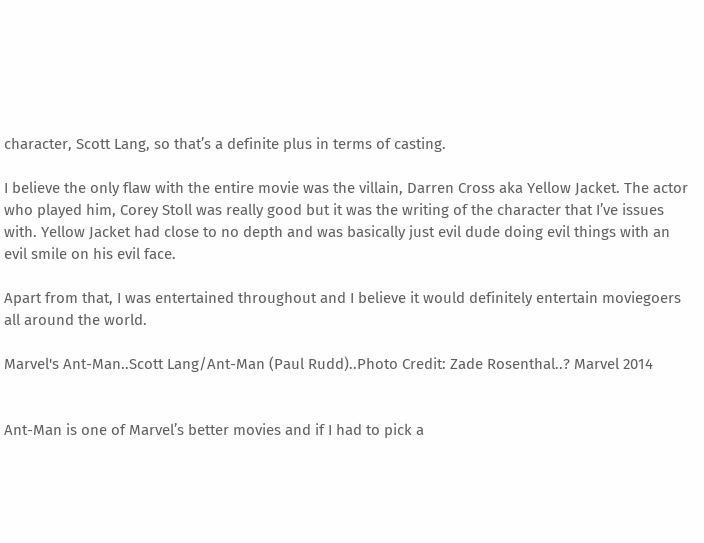character, Scott Lang, so that’s a definite plus in terms of casting.

I believe the only flaw with the entire movie was the villain, Darren Cross aka Yellow Jacket. The actor who played him, Corey Stoll was really good but it was the writing of the character that I’ve issues with. Yellow Jacket had close to no depth and was basically just evil dude doing evil things with an evil smile on his evil face.

Apart from that, I was entertained throughout and I believe it would definitely entertain moviegoers all around the world.

Marvel's Ant-Man..Scott Lang/Ant-Man (Paul Rudd)..Photo Credit: Zade Rosenthal..? Marvel 2014


Ant-Man is one of Marvel’s better movies and if I had to pick a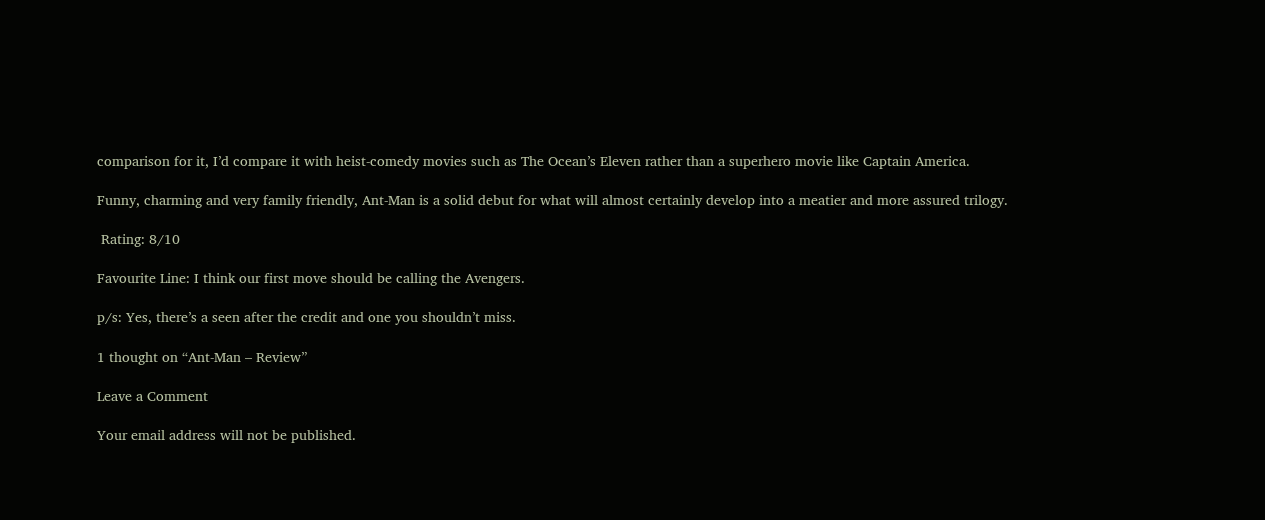comparison for it, I’d compare it with heist-comedy movies such as The Ocean’s Eleven rather than a superhero movie like Captain America.

Funny, charming and very family friendly, Ant-Man is a solid debut for what will almost certainly develop into a meatier and more assured trilogy.

 Rating: 8/10

Favourite Line: I think our first move should be calling the Avengers.

p/s: Yes, there’s a seen after the credit and one you shouldn’t miss.

1 thought on “Ant-Man – Review”

Leave a Comment

Your email address will not be published.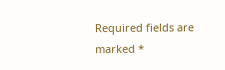Required fields are marked *